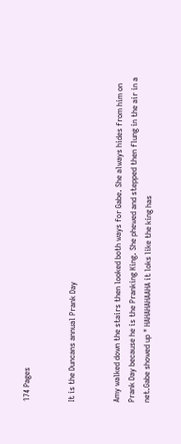174 Pages


It is the Duncans annual Prank Day


Amy walked down the stairs then looked both ways for Gabe. She always hides from him on Prank Day because he is the Pranking King. She phewed and stepped then flung in the air in a net.Gabe showed up " HAHAHAHAAHA it loks like the king has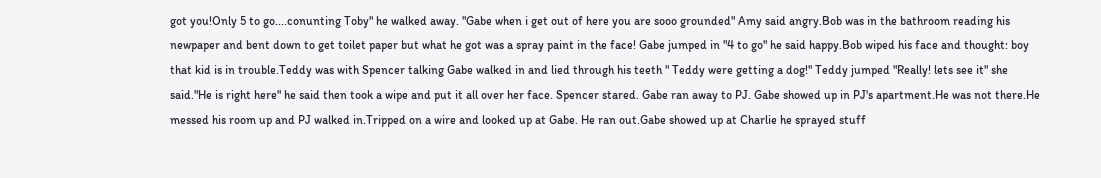got you!Only 5 to go....conunting Toby" he walked away. "Gabe when i get out of here you are sooo grounded" Amy said angry.Bob was in the bathroom reading his newpaper and bent down to get toilet paper but what he got was a spray paint in the face! Gabe jumped in "4 to go" he said happy.Bob wiped his face and thought: boy that kid is in trouble.Teddy was with Spencer talking Gabe walked in and lied through his teeth " Teddy were getting a dog!" Teddy jumped "Really! lets see it" she said."He is right here" he said then took a wipe and put it all over her face. Spencer stared. Gabe ran away to PJ. Gabe showed up in PJ's apartment.He was not there.He messed his room up and PJ walked in.Tripped on a wire and looked up at Gabe. He ran out.Gabe showed up at Charlie he sprayed stuff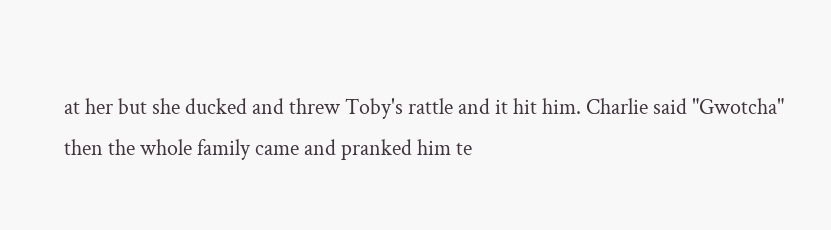at her but she ducked and threw Toby's rattle and it hit him. Charlie said "Gwotcha" then the whole family came and pranked him te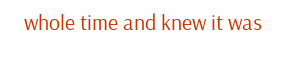whole time and knew it was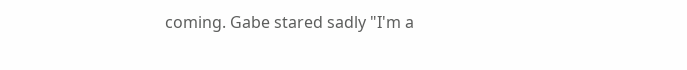coming. Gabe stared sadly "I'm a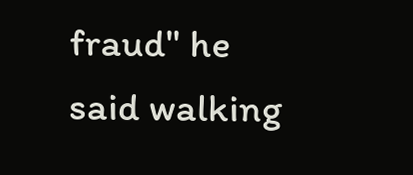fraud" he said walking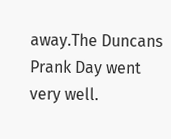away.The Duncans Prank Day went very well.